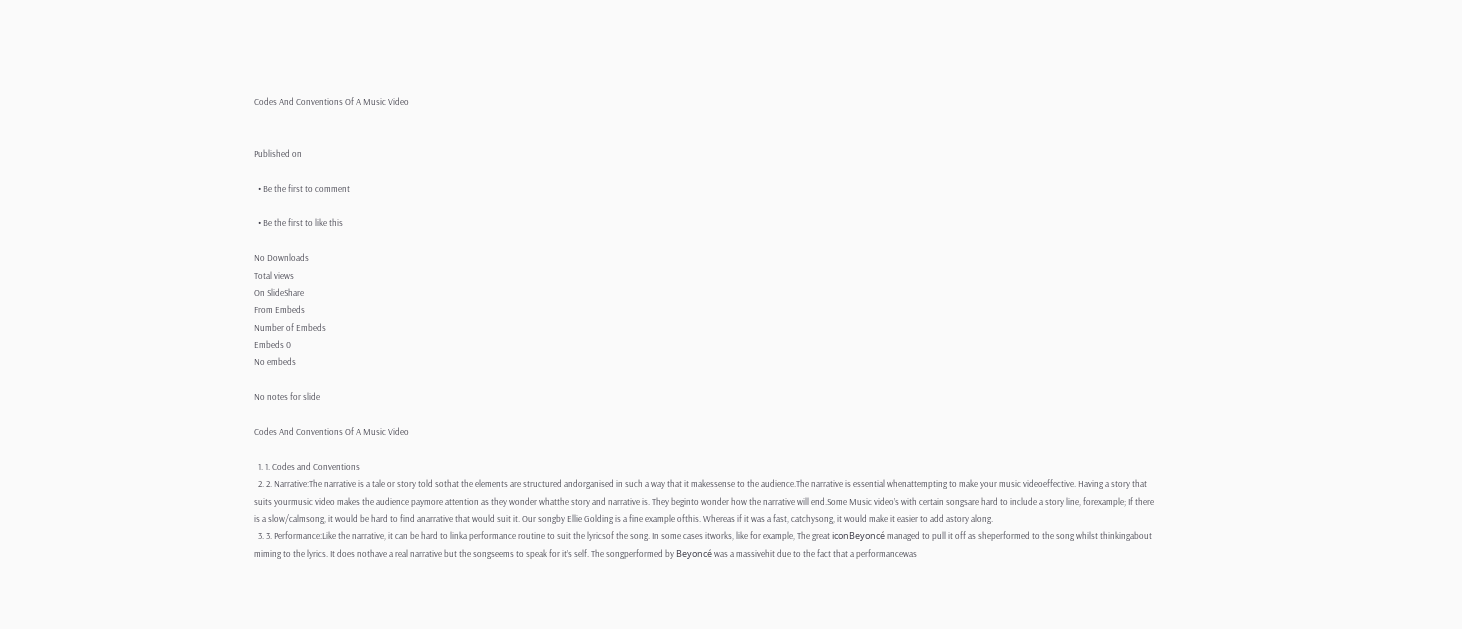Codes And Conventions Of A Music Video


Published on

  • Be the first to comment

  • Be the first to like this

No Downloads
Total views
On SlideShare
From Embeds
Number of Embeds
Embeds 0
No embeds

No notes for slide

Codes And Conventions Of A Music Video

  1. 1. Codes and Conventions
  2. 2. Narrative:The narrative is a tale or story told sothat the elements are structured andorganised in such a way that it makessense to the audience.The narrative is essential whenattempting to make your music videoeffective. Having a story that suits yourmusic video makes the audience paymore attention as they wonder whatthe story and narrative is. They beginto wonder how the narrative will end.Some Music video’s with certain songsare hard to include a story line, forexample; If there is a slow/calmsong, it would be hard to find anarrative that would suit it. Our songby Ellie Golding is a fine example ofthis. Whereas if it was a fast, catchysong, it would make it easier to add astory along.
  3. 3. Performance:Like the narrative, it can be hard to linka performance routine to suit the lyricsof the song. In some cases itworks, like for example, The great iconBeyoncé managed to pull it off as sheperformed to the song whilst thinkingabout miming to the lyrics. It does nothave a real narrative but the songseems to speak for it’s self. The songperformed by Beyoncé was a massivehit due to the fact that a performancewas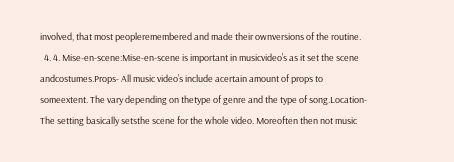involved, that most peopleremembered and made their ownversions of the routine.
  4. 4. Mise-en-scene:Mise-en-scene is important in musicvideo’s as it set the scene andcostumes.Props- All music video’s include acertain amount of props to someextent. The vary depending on thetype of genre and the type of song.Location- The setting basically setsthe scene for the whole video. Moreoften then not music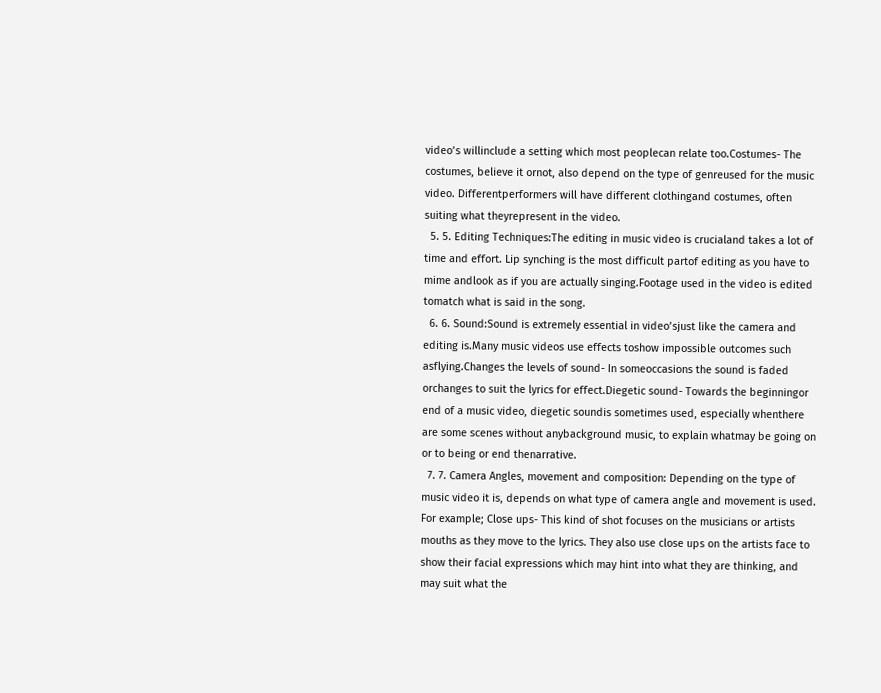video’s willinclude a setting which most peoplecan relate too.Costumes- The costumes, believe it ornot, also depend on the type of genreused for the music video. Differentperformers will have different clothingand costumes, often suiting what theyrepresent in the video.
  5. 5. Editing Techniques:The editing in music video is crucialand takes a lot of time and effort. Lip synching is the most difficult partof editing as you have to mime andlook as if you are actually singing.Footage used in the video is edited tomatch what is said in the song.
  6. 6. Sound:Sound is extremely essential in video’sjust like the camera and editing is.Many music videos use effects toshow impossible outcomes such asflying.Changes the levels of sound- In someoccasions the sound is faded orchanges to suit the lyrics for effect.Diegetic sound- Towards the beginningor end of a music video, diegetic soundis sometimes used, especially whenthere are some scenes without anybackground music, to explain whatmay be going on or to being or end thenarrative.
  7. 7. Camera Angles, movement and composition: Depending on the type of music video it is, depends on what type of camera angle and movement is used. For example; Close ups- This kind of shot focuses on the musicians or artists mouths as they move to the lyrics. They also use close ups on the artists face to show their facial expressions which may hint into what they are thinking, and may suit what the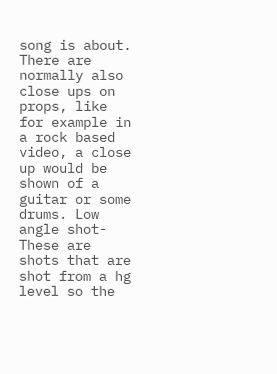song is about. There are normally also close ups on props, like for example in a rock based video, a close up would be shown of a guitar or some drums. Low angle shot- These are shots that are shot from a hg level so the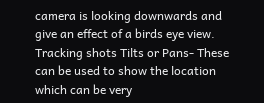camera is looking downwards and give an effect of a birds eye view. Tracking shots Tilts or Pans- These can be used to show the location which can be very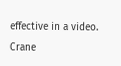effective in a video. Crane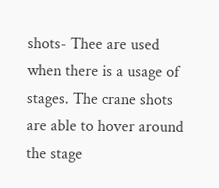shots- Thee are used when there is a usage of stages. The crane shots are able to hover around the stage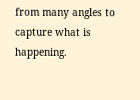from many angles to capture what is happening.